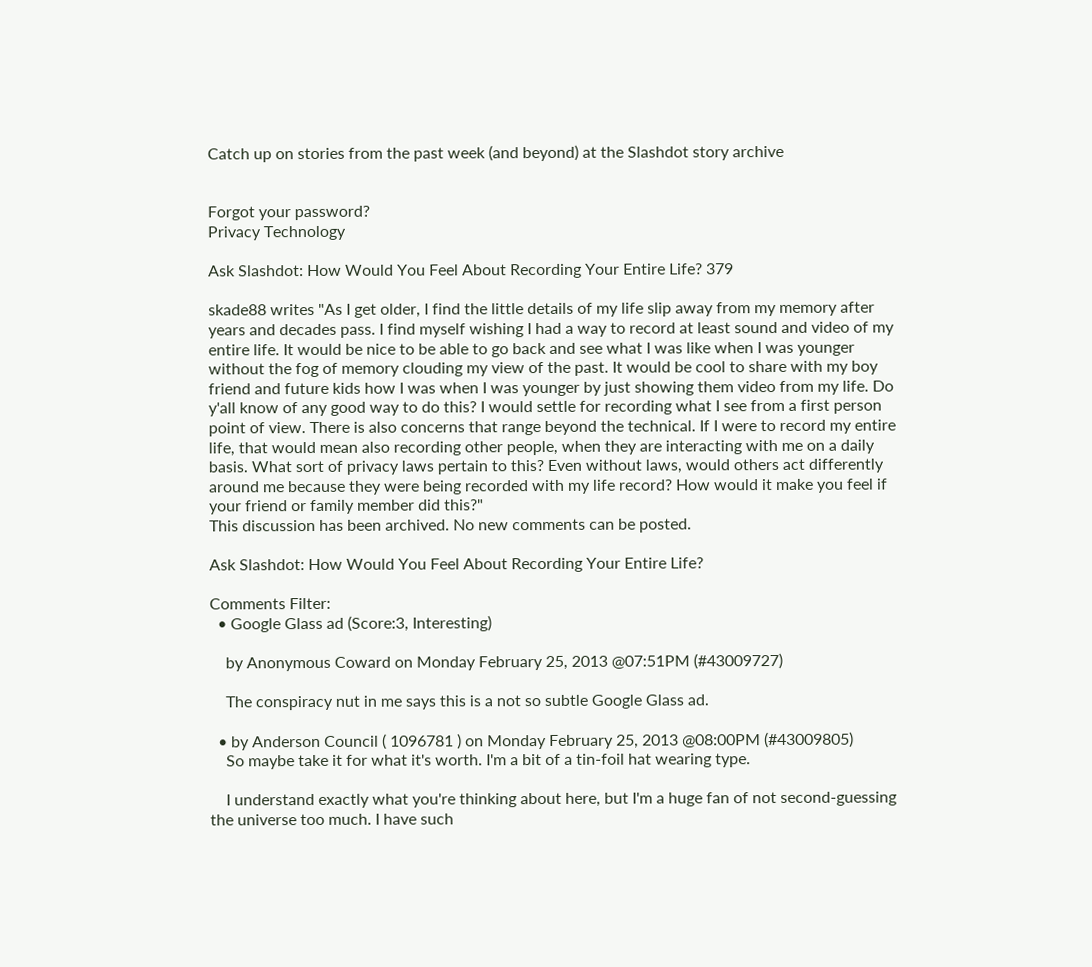Catch up on stories from the past week (and beyond) at the Slashdot story archive


Forgot your password?
Privacy Technology

Ask Slashdot: How Would You Feel About Recording Your Entire Life? 379

skade88 writes "As I get older, I find the little details of my life slip away from my memory after years and decades pass. I find myself wishing I had a way to record at least sound and video of my entire life. It would be nice to be able to go back and see what I was like when I was younger without the fog of memory clouding my view of the past. It would be cool to share with my boy friend and future kids how I was when I was younger by just showing them video from my life. Do y'all know of any good way to do this? I would settle for recording what I see from a first person point of view. There is also concerns that range beyond the technical. If I were to record my entire life, that would mean also recording other people, when they are interacting with me on a daily basis. What sort of privacy laws pertain to this? Even without laws, would others act differently around me because they were being recorded with my life record? How would it make you feel if your friend or family member did this?"
This discussion has been archived. No new comments can be posted.

Ask Slashdot: How Would You Feel About Recording Your Entire Life?

Comments Filter:
  • Google Glass ad (Score:3, Interesting)

    by Anonymous Coward on Monday February 25, 2013 @07:51PM (#43009727)

    The conspiracy nut in me says this is a not so subtle Google Glass ad.

  • by Anderson Council ( 1096781 ) on Monday February 25, 2013 @08:00PM (#43009805)
    So maybe take it for what it's worth. I'm a bit of a tin-foil hat wearing type.

    I understand exactly what you're thinking about here, but I'm a huge fan of not second-guessing the universe too much. I have such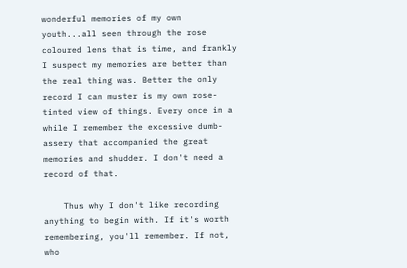wonderful memories of my own youth...all seen through the rose coloured lens that is time, and frankly I suspect my memories are better than the real thing was. Better the only record I can muster is my own rose-tinted view of things. Every once in a while I remember the excessive dumb-assery that accompanied the great memories and shudder. I don't need a record of that.

    Thus why I don't like recording anything to begin with. If it's worth remembering, you'll remember. If not, who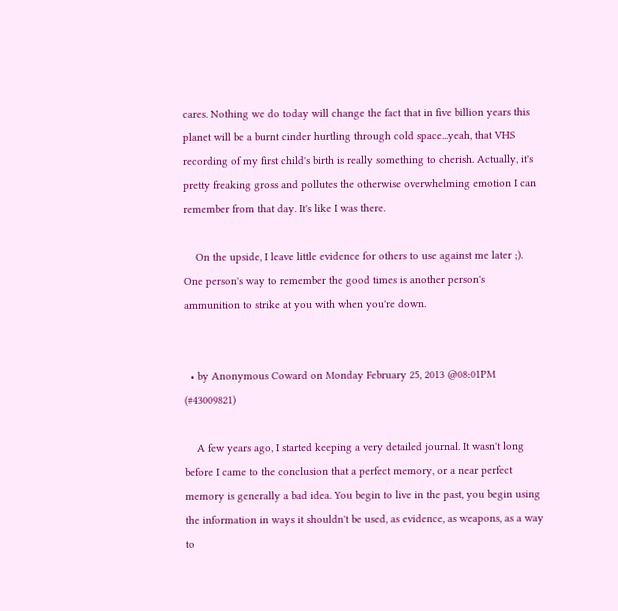cares. Nothing we do today will change the fact that in five billion years this planet will be a burnt cinder hurtling through cold space...yeah, that VHS recording of my first child's birth is really something to cherish. Actually, it's pretty freaking gross and pollutes the otherwise overwhelming emotion I can remember from that day. It's like I was there.

    On the upside, I leave little evidence for others to use against me later ;). One person's way to remember the good times is another person's ammunition to strike at you with when you're down.


  • by Anonymous Coward on Monday February 25, 2013 @08:01PM (#43009821)

    A few years ago, I started keeping a very detailed journal. It wasn't long before I came to the conclusion that a perfect memory, or a near perfect memory is generally a bad idea. You begin to live in the past, you begin using the information in ways it shouldn't be used, as evidence, as weapons, as a way to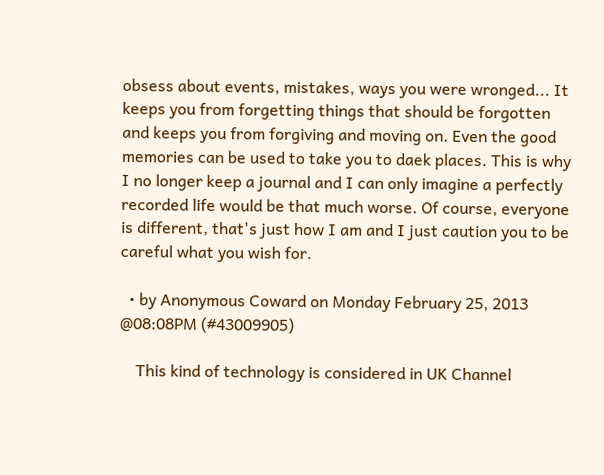obsess about events, mistakes, ways you were wronged... It keeps you from forgetting things that should be forgotten and keeps you from forgiving and moving on. Even the good memories can be used to take you to daek places. This is why I no longer keep a journal and I can only imagine a perfectly recorded life would be that much worse. Of course, everyone is different, that's just how I am and I just caution you to be careful what you wish for.

  • by Anonymous Coward on Monday February 25, 2013 @08:08PM (#43009905)

    This kind of technology is considered in UK Channel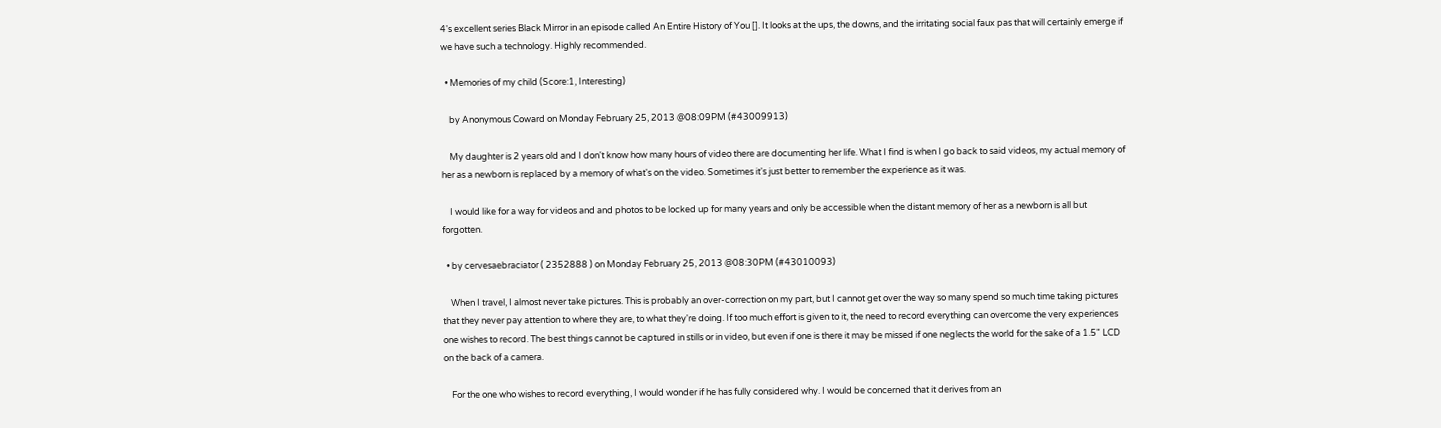4's excellent series Black Mirror in an episode called An Entire History of You []. It looks at the ups, the downs, and the irritating social faux pas that will certainly emerge if we have such a technology. Highly recommended.

  • Memories of my child (Score:1, Interesting)

    by Anonymous Coward on Monday February 25, 2013 @08:09PM (#43009913)

    My daughter is 2 years old and I don't know how many hours of video there are documenting her life. What I find is when I go back to said videos, my actual memory of her as a newborn is replaced by a memory of what's on the video. Sometimes it's just better to remember the experience as it was.

    I would like for a way for videos and and photos to be locked up for many years and only be accessible when the distant memory of her as a newborn is all but forgotten.

  • by cervesaebraciator ( 2352888 ) on Monday February 25, 2013 @08:30PM (#43010093)

    When I travel, I almost never take pictures. This is probably an over-correction on my part, but I cannot get over the way so many spend so much time taking pictures that they never pay attention to where they are, to what they're doing. If too much effort is given to it, the need to record everything can overcome the very experiences one wishes to record. The best things cannot be captured in stills or in video, but even if one is there it may be missed if one neglects the world for the sake of a 1.5" LCD on the back of a camera.

    For the one who wishes to record everything, I would wonder if he has fully considered why. I would be concerned that it derives from an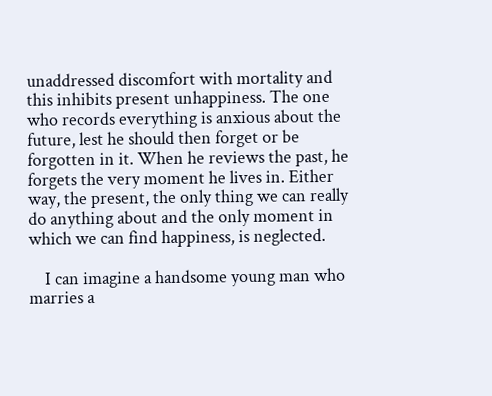unaddressed discomfort with mortality and this inhibits present unhappiness. The one who records everything is anxious about the future, lest he should then forget or be forgotten in it. When he reviews the past, he forgets the very moment he lives in. Either way, the present, the only thing we can really do anything about and the only moment in which we can find happiness, is neglected.

    I can imagine a handsome young man who marries a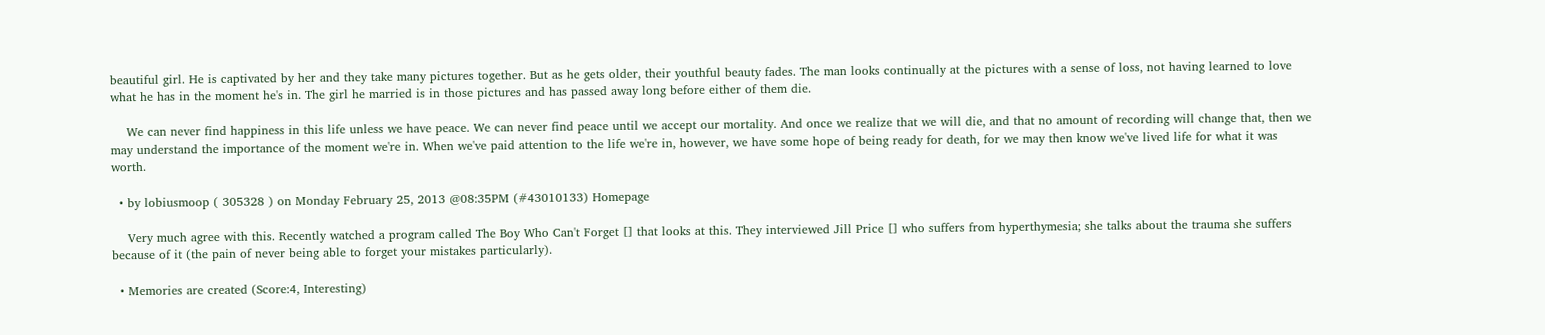beautiful girl. He is captivated by her and they take many pictures together. But as he gets older, their youthful beauty fades. The man looks continually at the pictures with a sense of loss, not having learned to love what he has in the moment he's in. The girl he married is in those pictures and has passed away long before either of them die.

    We can never find happiness in this life unless we have peace. We can never find peace until we accept our mortality. And once we realize that we will die, and that no amount of recording will change that, then we may understand the importance of the moment we're in. When we've paid attention to the life we're in, however, we have some hope of being ready for death, for we may then know we've lived life for what it was worth.

  • by lobiusmoop ( 305328 ) on Monday February 25, 2013 @08:35PM (#43010133) Homepage

    Very much agree with this. Recently watched a program called The Boy Who Can't Forget [] that looks at this. They interviewed Jill Price [] who suffers from hyperthymesia; she talks about the trauma she suffers because of it (the pain of never being able to forget your mistakes particularly).

  • Memories are created (Score:4, Interesting)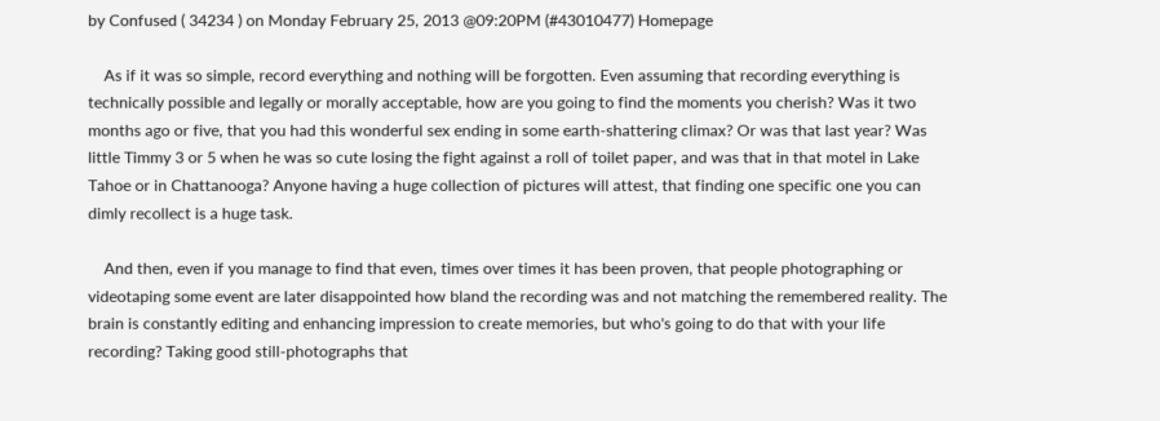by Confused ( 34234 ) on Monday February 25, 2013 @09:20PM (#43010477) Homepage

    As if it was so simple, record everything and nothing will be forgotten. Even assuming that recording everything is technically possible and legally or morally acceptable, how are you going to find the moments you cherish? Was it two months ago or five, that you had this wonderful sex ending in some earth-shattering climax? Or was that last year? Was little Timmy 3 or 5 when he was so cute losing the fight against a roll of toilet paper, and was that in that motel in Lake Tahoe or in Chattanooga? Anyone having a huge collection of pictures will attest, that finding one specific one you can dimly recollect is a huge task.

    And then, even if you manage to find that even, times over times it has been proven, that people photographing or videotaping some event are later disappointed how bland the recording was and not matching the remembered reality. The brain is constantly editing and enhancing impression to create memories, but who's going to do that with your life recording? Taking good still-photographs that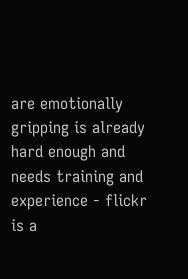are emotionally gripping is already hard enough and needs training and experience - flickr is a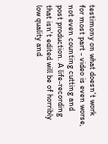testimony on what doesn't work for most part - video is even worse, not even counting cutting and post production. A life-recording that isn't edited will be of horribly low quality and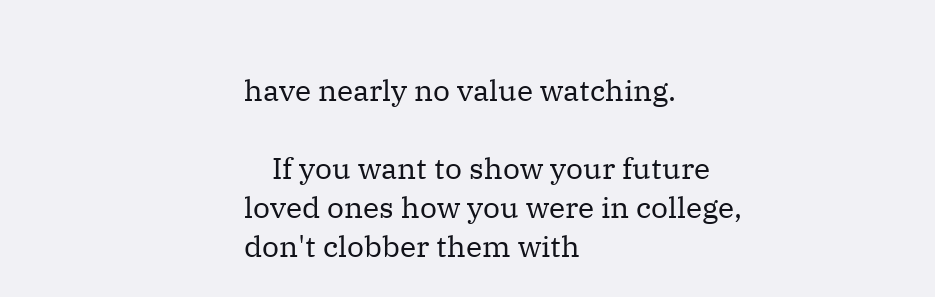have nearly no value watching.

    If you want to show your future loved ones how you were in college, don't clobber them with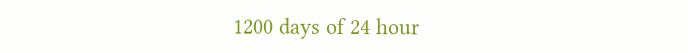1200 days of 24 hour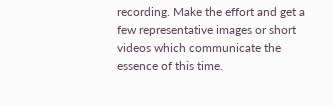recording. Make the effort and get a few representative images or short videos which communicate the essence of this time.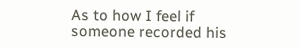As to how I feel if someone recorded his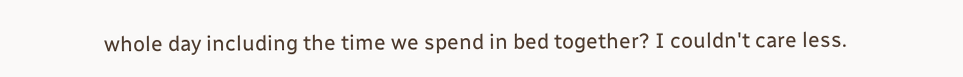whole day including the time we spend in bed together? I couldn't care less.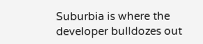Suburbia is where the developer bulldozes out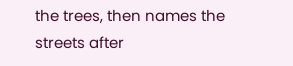the trees, then names the streets after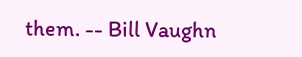them. -- Bill Vaughn